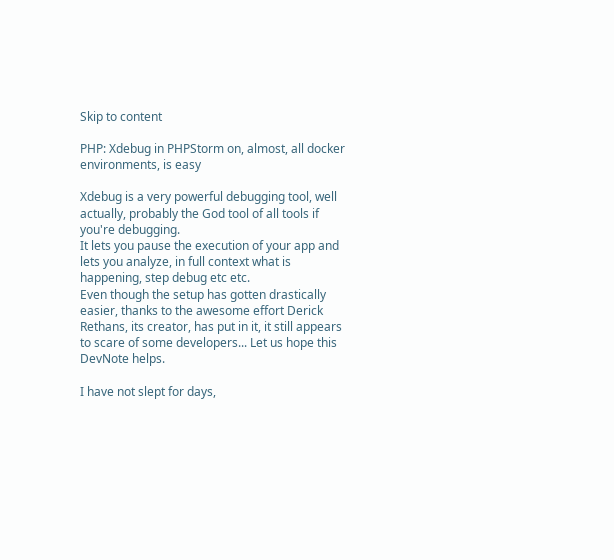Skip to content

PHP: Xdebug in PHPStorm on, almost, all docker environments, is easy

Xdebug is a very powerful debugging tool, well actually, probably the God tool of all tools if you're debugging.
It lets you pause the execution of your app and lets you analyze, in full context what is happening, step debug etc etc.
Even though the setup has gotten drastically easier, thanks to the awesome effort Derick Rethans, its creator, has put in it, it still appears to scare of some developers... Let us hope this DevNote helps.

I have not slept for days,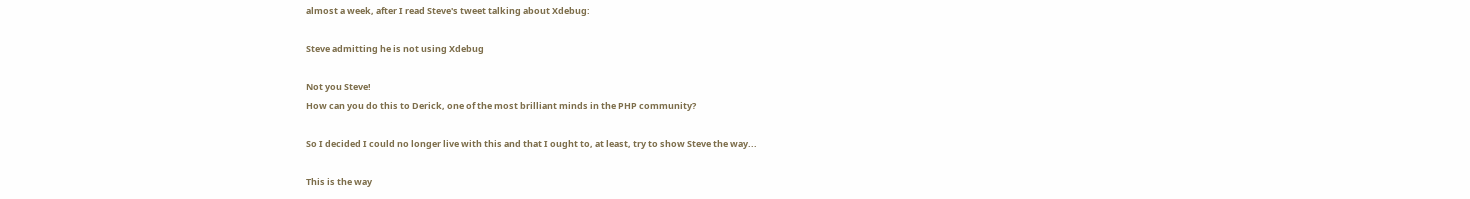almost a week, after I read Steve's tweet talking about Xdebug:

Steve admitting he is not using Xdebug

Not you Steve!
How can you do this to Derick, one of the most brilliant minds in the PHP community?

So I decided I could no longer live with this and that I ought to, at least, try to show Steve the way...

This is the way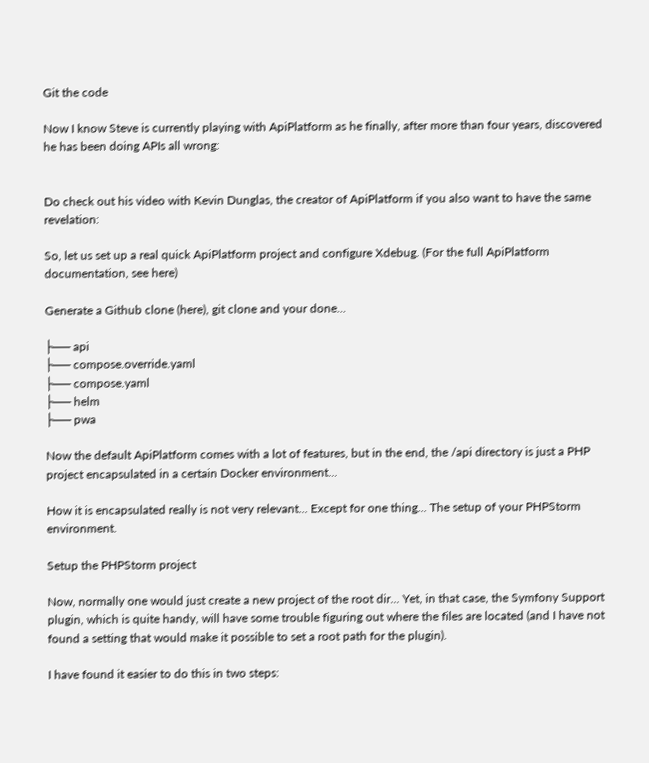Git the code

Now I know Steve is currently playing with ApiPlatform as he finally, after more than four years, discovered he has been doing APIs all wrong:


Do check out his video with Kevin Dunglas, the creator of ApiPlatform if you also want to have the same revelation:

So, let us set up a real quick ApiPlatform project and configure Xdebug. (For the full ApiPlatform documentation, see here)

Generate a Github clone (here), git clone and your done...

├── api
├── compose.override.yaml
├── compose.yaml
├── helm
├── pwa

Now the default ApiPlatform comes with a lot of features, but in the end, the /api directory is just a PHP project encapsulated in a certain Docker environment...

How it is encapsulated really is not very relevant... Except for one thing... The setup of your PHPStorm environment.

Setup the PHPStorm project

Now, normally one would just create a new project of the root dir... Yet, in that case, the Symfony Support plugin, which is quite handy, will have some trouble figuring out where the files are located (and I have not found a setting that would make it possible to set a root path for the plugin).

I have found it easier to do this in two steps: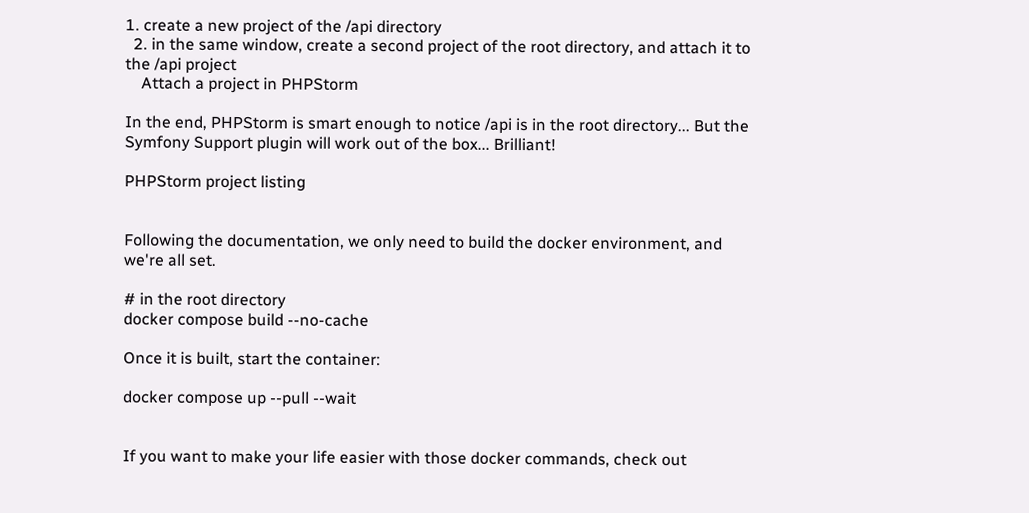1. create a new project of the /api directory
  2. in the same window, create a second project of the root directory, and attach it to the /api project
    Attach a project in PHPStorm

In the end, PHPStorm is smart enough to notice /api is in the root directory... But the Symfony Support plugin will work out of the box... Brilliant!

PHPStorm project listing


Following the documentation, we only need to build the docker environment, and we're all set.

# in the root directory
docker compose build --no-cache

Once it is built, start the container:

docker compose up --pull --wait


If you want to make your life easier with those docker commands, check out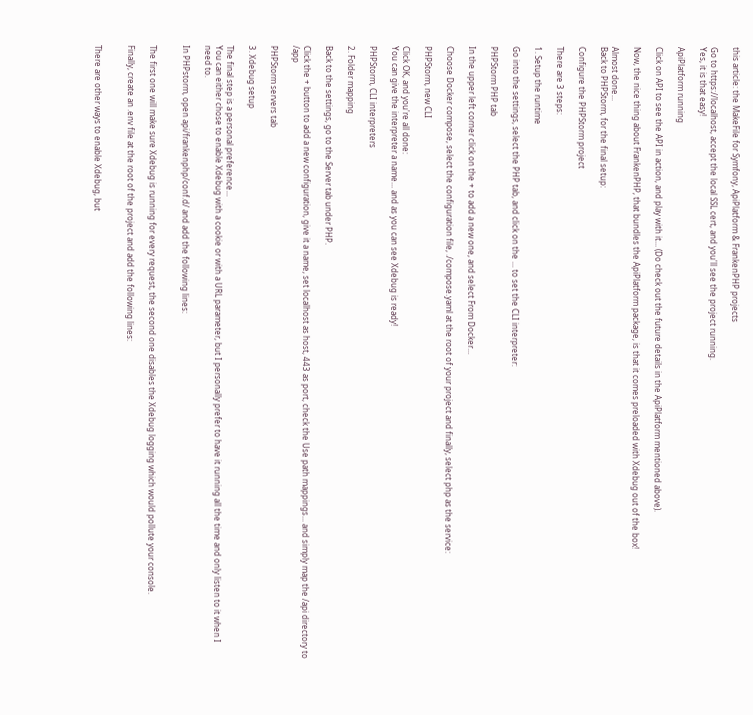this article: the MakeFile for Symfony, ApiPlatform & FrankenPHP projects

Go to https://localhost, accept the local SSL cert, and you'll see the project running.
Yes, it is that easy!

ApiPlatform running

Click on API to see the API in action, and play with it... (Do check out the future details in the ApiPlatform mentioned above).

Now, the nice thing about FrankenPHP, that bundles the ApiPlatform package, is that it comes preloaded with Xdebug out of the box!

Almost done...
Back to PHPStorm, for the final setup:

Configure the PHPStorm project

There are 3 steps:

1. Setup the runtime

Go into the settings, select the PHP tab, and click on the ... to set the CLI interpreter:

PHPStorm PHP tab

In the upper left corner click on the + to add a new one, and select From Docker...

Choose Docker compose, select the configuration file, ./compose.yaml at the root of your project and finally, select php as the service:

PHPStorm, new CLI

Click OK, and you're all done:
You can give the interpreter a name... and as you can see Xdebug is ready!

PHPStorm, CLI interpreters

2. Folder mapping

Back to the settings, go to the Server tab under PHP.

Click the + button to add a new configuration, give it a name, set localhost as host, 443 as port, check the Use path mappings... and simply map the /api directory to /app

PHPStorm servers tab

3. Xdebug setup

The final step is a personal preference...
You can either chose to enable Xdebug with a cookie or with a URL parameter, but I personally prefer to have it running all the time and only listen to it when I need to.

In PHPstorm, open api/frankenphp/conf.d/ and add the following lines:


The first one will make sure Xdebug is running for every request, the second one disables the Xdebug logging which would pollute your console.

Finally, create an .env file at the root of the project and add the following lines:


There are other ways to enable Xdebug, but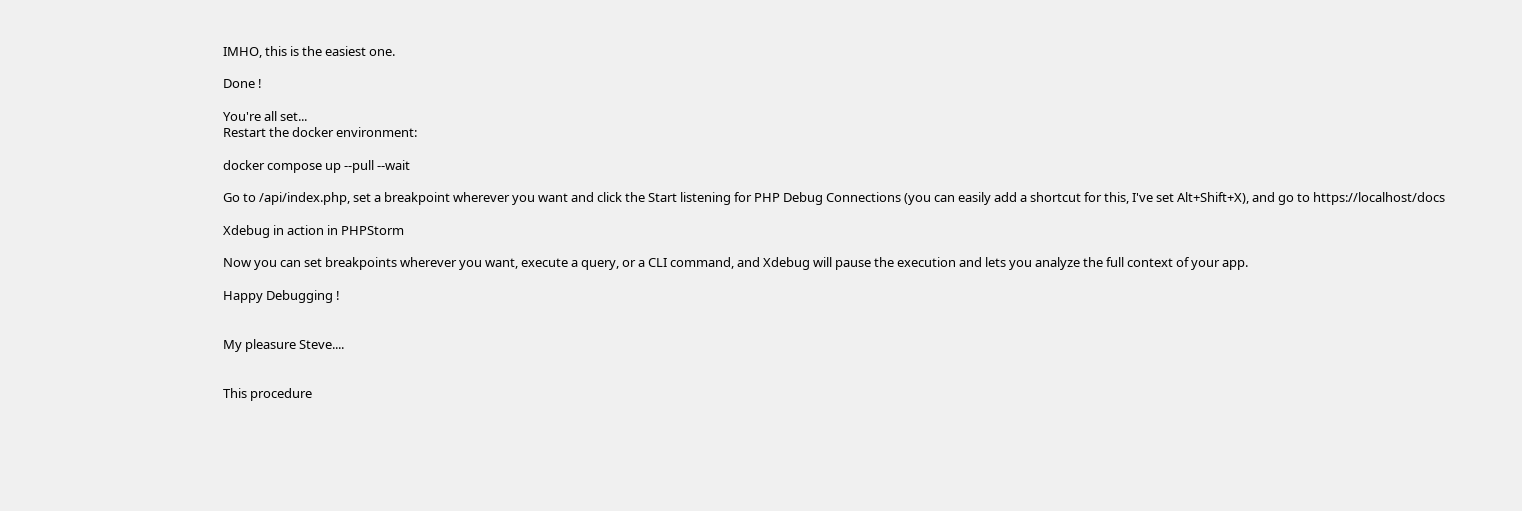IMHO, this is the easiest one.

Done !

You're all set...
Restart the docker environment:

docker compose up --pull --wait

Go to /api/index.php, set a breakpoint wherever you want and click the Start listening for PHP Debug Connections (you can easily add a shortcut for this, I've set Alt+Shift+X), and go to https://localhost/docs

Xdebug in action in PHPStorm

Now you can set breakpoints wherever you want, execute a query, or a CLI command, and Xdebug will pause the execution and lets you analyze the full context of your app.

Happy Debugging !


My pleasure Steve....


This procedure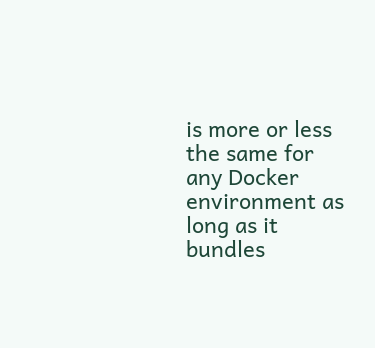is more or less the same for any Docker environment as long as it bundles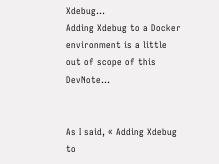Xdebug...
Adding Xdebug to a Docker environment is a little out of scope of this DevNote...


As I said, « Adding Xdebug to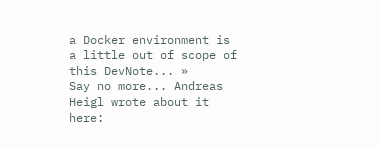a Docker environment is a little out of scope of this DevNote... »
Say no more... Andreas Heigl wrote about it here: